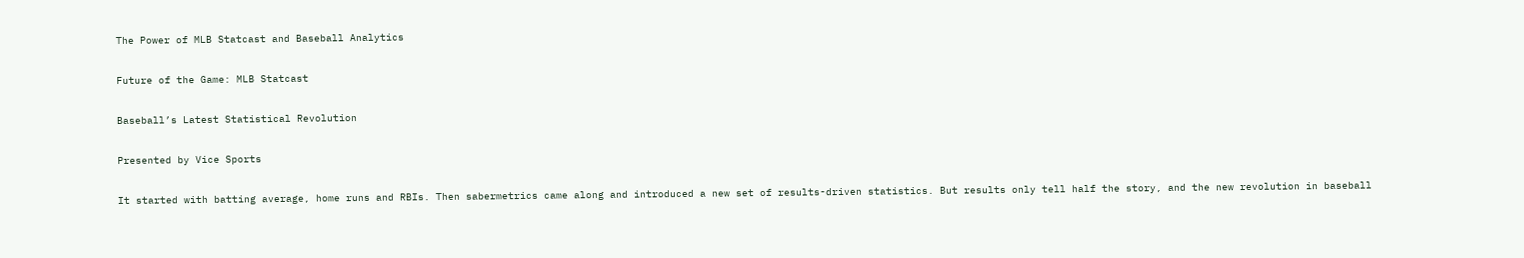The Power of MLB Statcast and Baseball Analytics

Future of the Game: MLB Statcast

Baseball’s Latest Statistical Revolution

Presented by Vice Sports

It started with batting average, home runs and RBIs. Then sabermetrics came along and introduced a new set of results-driven statistics. But results only tell half the story, and the new revolution in baseball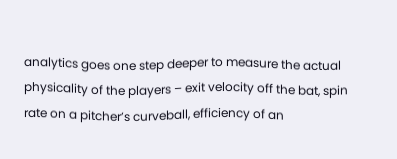analytics goes one step deeper to measure the actual physicality of the players – exit velocity off the bat, spin rate on a pitcher’s curveball, efficiency of an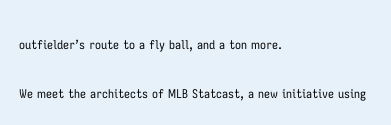outfielder’s route to a fly ball, and a ton more.

We meet the architects of MLB Statcast, a new initiative using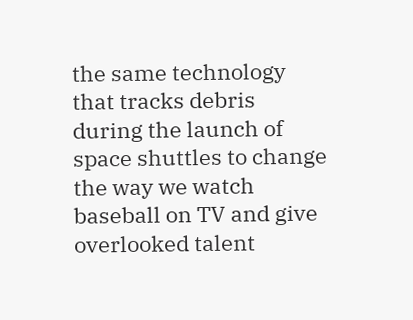the same technology that tracks debris during the launch of space shuttles to change the way we watch baseball on TV and give overlooked talent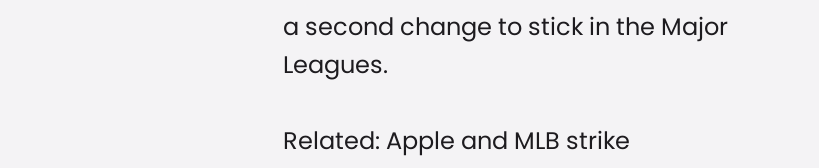a second change to stick in the Major Leagues.

Related: Apple and MLB strike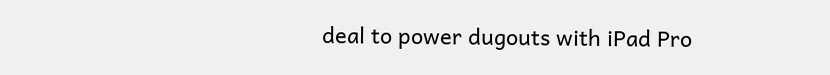deal to power dugouts with iPad Pro